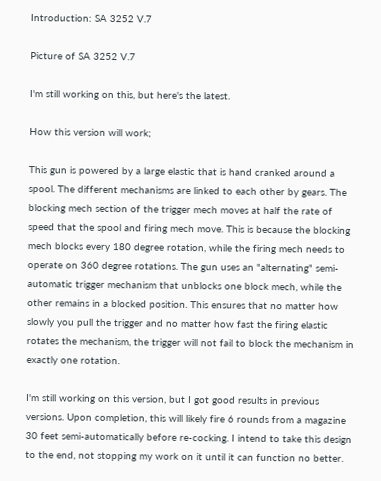Introduction: SA 3252 V.7

Picture of SA 3252 V.7

I'm still working on this, but here's the latest.

How this version will work;

This gun is powered by a large elastic that is hand cranked around a spool. The different mechanisms are linked to each other by gears. The blocking mech section of the trigger mech moves at half the rate of speed that the spool and firing mech move. This is because the blocking mech blocks every 180 degree rotation, while the firing mech needs to operate on 360 degree rotations. The gun uses an "alternating" semi-automatic trigger mechanism that unblocks one block mech, while the other remains in a blocked position. This ensures that no matter how slowly you pull the trigger and no matter how fast the firing elastic rotates the mechanism, the trigger will not fail to block the mechanism in exactly one rotation.

I'm still working on this version, but I got good results in previous versions. Upon completion, this will likely fire 6 rounds from a magazine 30 feet semi-automatically before re-cocking. I intend to take this design to the end, not stopping my work on it until it can function no better.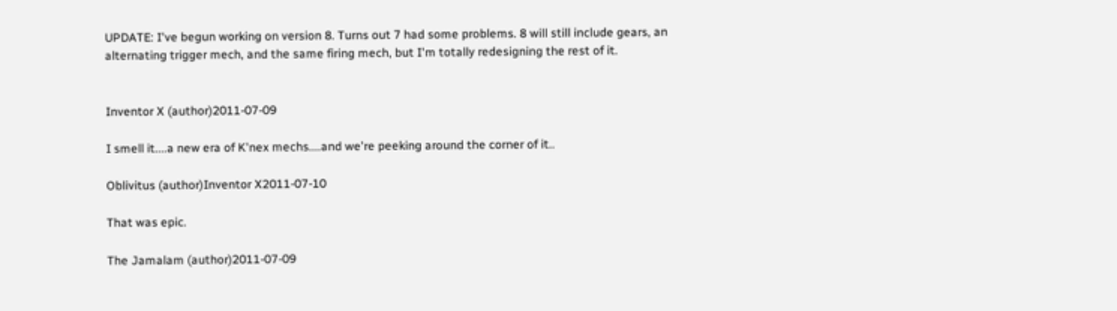UPDATE: I've begun working on version 8. Turns out 7 had some problems. 8 will still include gears, an alternating trigger mech, and the same firing mech, but I'm totally redesigning the rest of it.


Inventor X (author)2011-07-09

I smell it....a new era of K'nex mechs....and we're peeking around the corner of it..

Oblivitus (author)Inventor X2011-07-10

That was epic.

The Jamalam (author)2011-07-09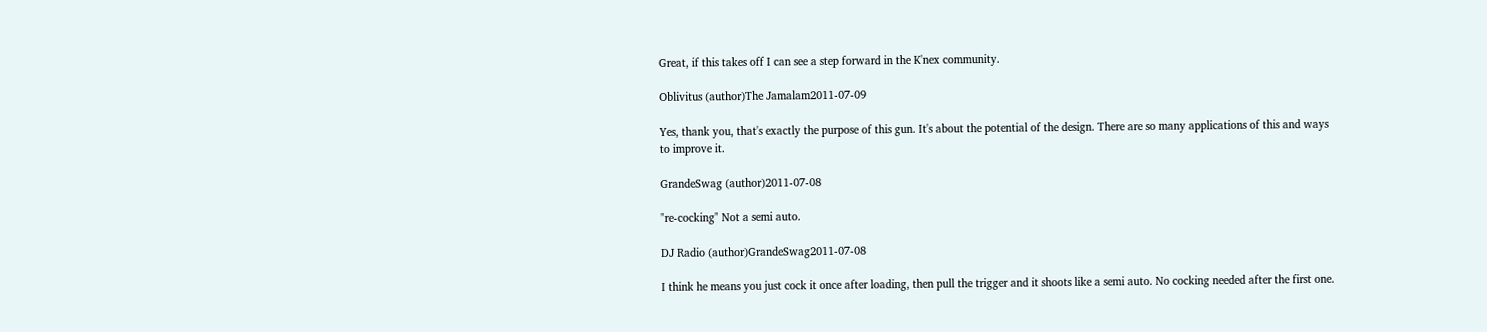Great, if this takes off I can see a step forward in the K'nex community.

Oblivitus (author)The Jamalam2011-07-09

Yes, thank you, that's exactly the purpose of this gun. It's about the potential of the design. There are so many applications of this and ways to improve it.

GrandeSwag (author)2011-07-08

"re-cocking" Not a semi auto.

DJ Radio (author)GrandeSwag2011-07-08

I think he means you just cock it once after loading, then pull the trigger and it shoots like a semi auto. No cocking needed after the first one.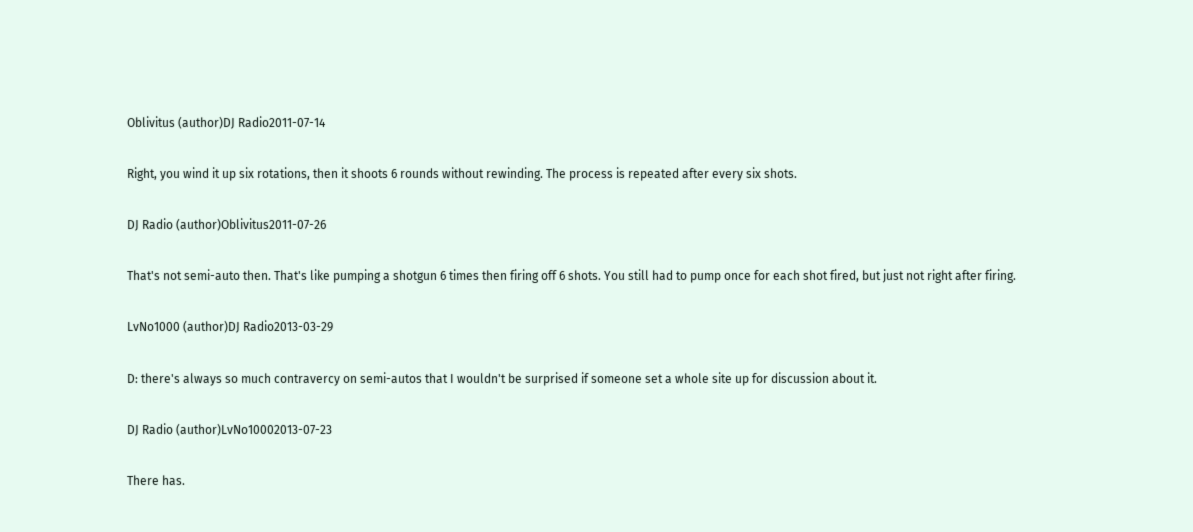Oblivitus (author)DJ Radio2011-07-14

Right, you wind it up six rotations, then it shoots 6 rounds without rewinding. The process is repeated after every six shots.

DJ Radio (author)Oblivitus2011-07-26

That's not semi-auto then. That's like pumping a shotgun 6 times then firing off 6 shots. You still had to pump once for each shot fired, but just not right after firing.

LvNo1000 (author)DJ Radio2013-03-29

D: there's always so much contravercy on semi-autos that I wouldn't be surprised if someone set a whole site up for discussion about it.

DJ Radio (author)LvNo10002013-07-23

There has.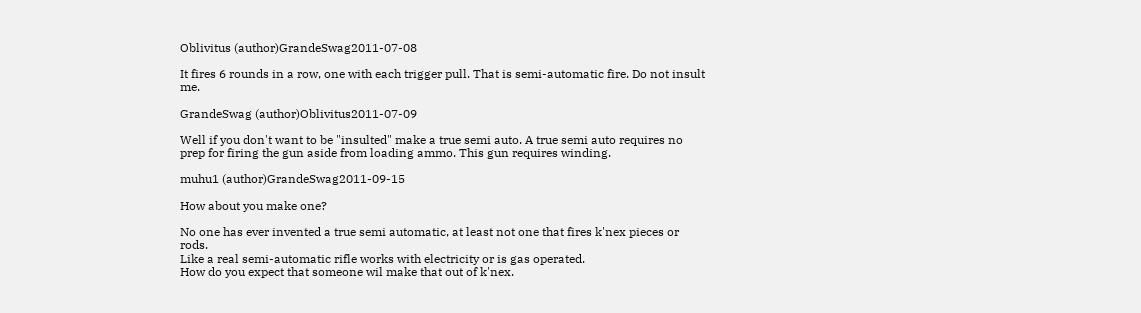Oblivitus (author)GrandeSwag2011-07-08

It fires 6 rounds in a row, one with each trigger pull. That is semi-automatic fire. Do not insult me.

GrandeSwag (author)Oblivitus2011-07-09

Well if you don't want to be "insulted" make a true semi auto. A true semi auto requires no prep for firing the gun aside from loading ammo. This gun requires winding.

muhu1 (author)GrandeSwag2011-09-15

How about you make one?

No one has ever invented a true semi automatic, at least not one that fires k'nex pieces or rods.
Like a real semi-automatic rifle works with electricity or is gas operated.
How do you expect that someone wil make that out of k'nex.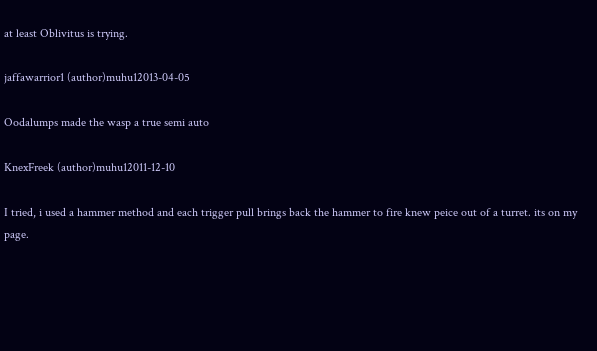at least Oblivitus is trying.

jaffawarrior1 (author)muhu12013-04-05

Oodalumps made the wasp a true semi auto

KnexFreek (author)muhu12011-12-10

I tried, i used a hammer method and each trigger pull brings back the hammer to fire knew peice out of a turret. its on my page.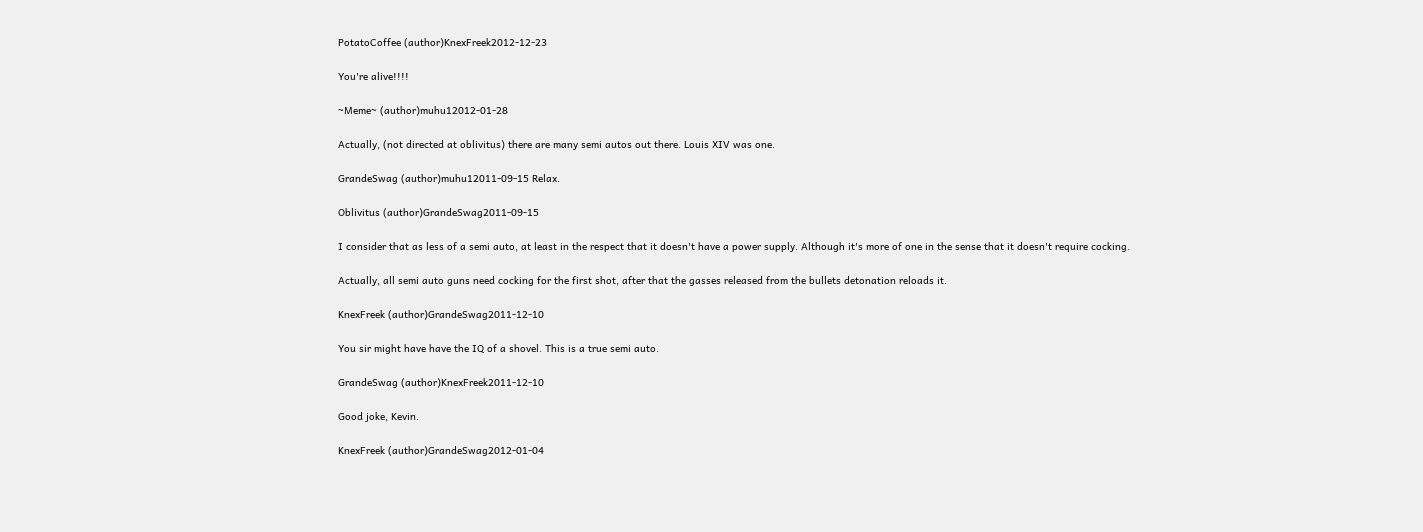PotatoCoffee (author)KnexFreek2012-12-23

You're alive!!!!

~Meme~ (author)muhu12012-01-28

Actually, (not directed at oblivitus) there are many semi autos out there. Louis XIV was one.

GrandeSwag (author)muhu12011-09-15 Relax.

Oblivitus (author)GrandeSwag2011-09-15

I consider that as less of a semi auto, at least in the respect that it doesn't have a power supply. Although it's more of one in the sense that it doesn't require cocking.

Actually, all semi auto guns need cocking for the first shot, after that the gasses released from the bullets detonation reloads it.

KnexFreek (author)GrandeSwag2011-12-10

You sir might have have the IQ of a shovel. This is a true semi auto.

GrandeSwag (author)KnexFreek2011-12-10

Good joke, Kevin.

KnexFreek (author)GrandeSwag2012-01-04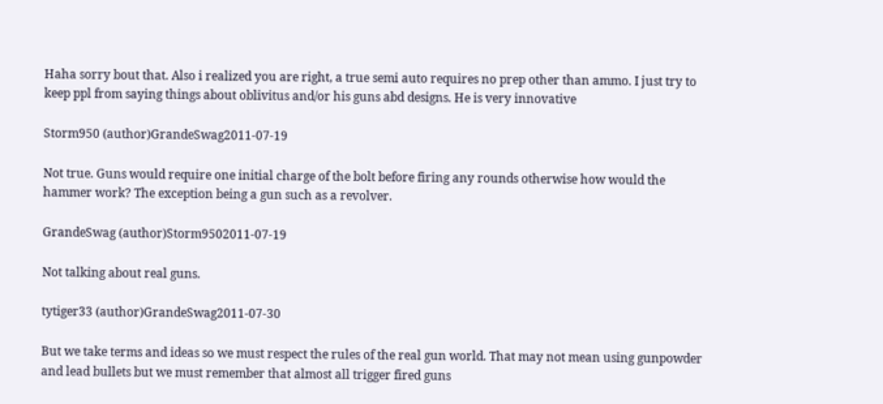Haha sorry bout that. Also i realized you are right, a true semi auto requires no prep other than ammo. I just try to keep ppl from saying things about oblivitus and/or his guns abd designs. He is very innovative

Storm950 (author)GrandeSwag2011-07-19

Not true. Guns would require one initial charge of the bolt before firing any rounds otherwise how would the hammer work? The exception being a gun such as a revolver.

GrandeSwag (author)Storm9502011-07-19

Not talking about real guns.

tytiger33 (author)GrandeSwag2011-07-30

But we take terms and ideas so we must respect the rules of the real gun world. That may not mean using gunpowder and lead bullets but we must remember that almost all trigger fired guns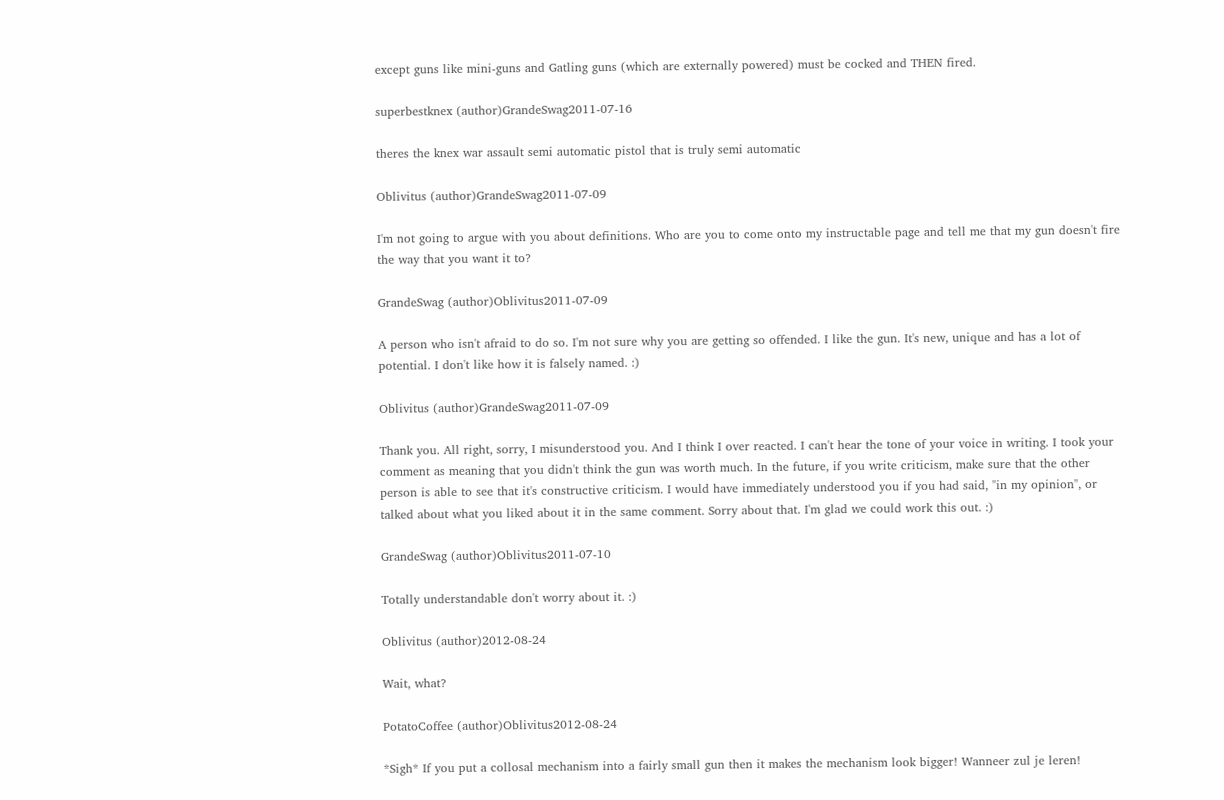except guns like mini-guns and Gatling guns (which are externally powered) must be cocked and THEN fired.

superbestknex (author)GrandeSwag2011-07-16

theres the knex war assault semi automatic pistol that is truly semi automatic

Oblivitus (author)GrandeSwag2011-07-09

I'm not going to argue with you about definitions. Who are you to come onto my instructable page and tell me that my gun doesn't fire the way that you want it to?

GrandeSwag (author)Oblivitus2011-07-09

A person who isn't afraid to do so. I'm not sure why you are getting so offended. I like the gun. It's new, unique and has a lot of potential. I don't like how it is falsely named. :)

Oblivitus (author)GrandeSwag2011-07-09

Thank you. All right, sorry, I misunderstood you. And I think I over reacted. I can't hear the tone of your voice in writing. I took your comment as meaning that you didn't think the gun was worth much. In the future, if you write criticism, make sure that the other person is able to see that it's constructive criticism. I would have immediately understood you if you had said, "in my opinion", or talked about what you liked about it in the same comment. Sorry about that. I'm glad we could work this out. :)

GrandeSwag (author)Oblivitus2011-07-10

Totally understandable don't worry about it. :)

Oblivitus (author)2012-08-24

Wait, what?

PotatoCoffee (author)Oblivitus2012-08-24

*Sigh* If you put a collosal mechanism into a fairly small gun then it makes the mechanism look bigger! Wanneer zul je leren!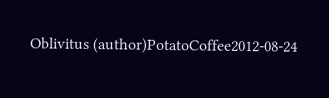Oblivitus (author)PotatoCoffee2012-08-24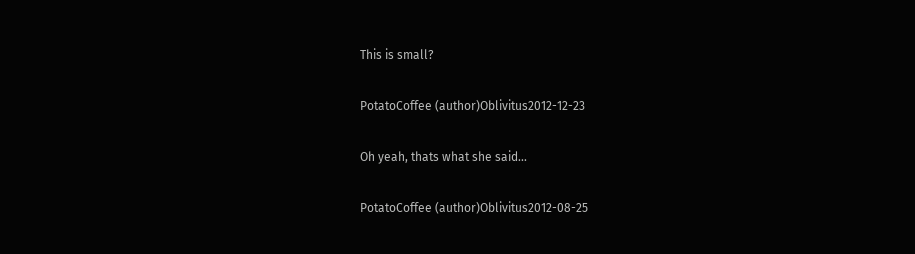This is small?

PotatoCoffee (author)Oblivitus2012-12-23

Oh yeah, thats what she said...

PotatoCoffee (author)Oblivitus2012-08-25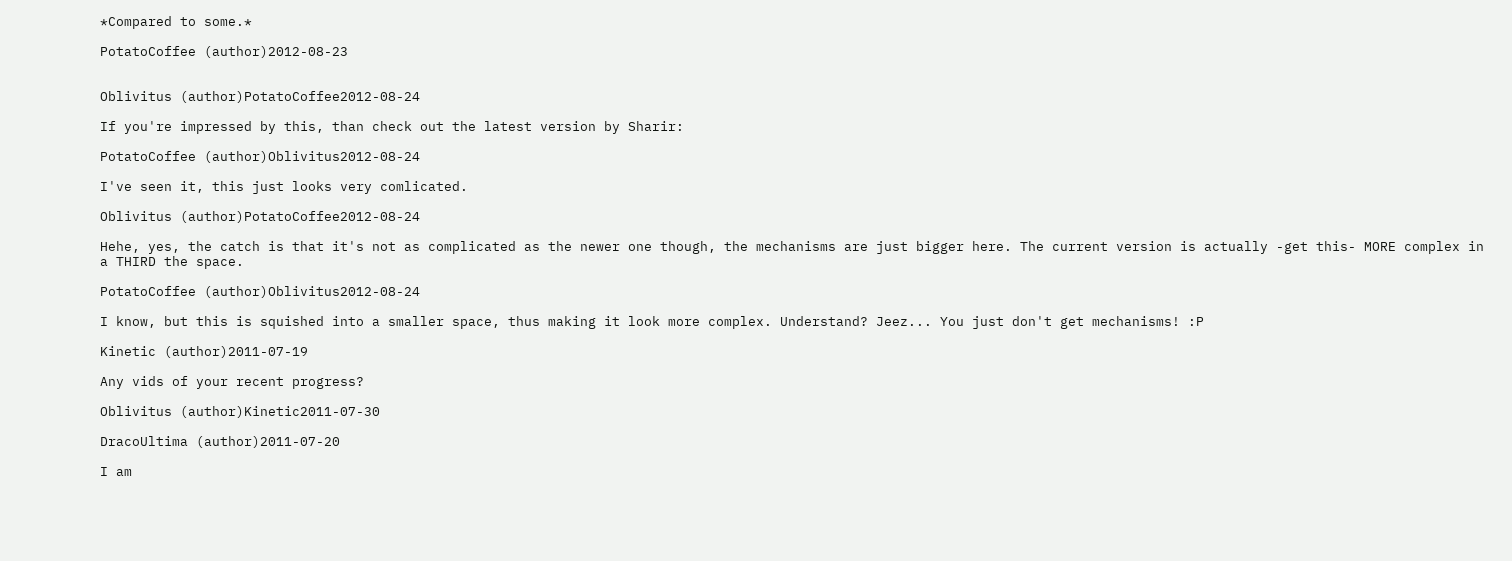*Compared to some.*

PotatoCoffee (author)2012-08-23


Oblivitus (author)PotatoCoffee2012-08-24

If you're impressed by this, than check out the latest version by Sharir:

PotatoCoffee (author)Oblivitus2012-08-24

I've seen it, this just looks very comlicated.

Oblivitus (author)PotatoCoffee2012-08-24

Hehe, yes, the catch is that it's not as complicated as the newer one though, the mechanisms are just bigger here. The current version is actually -get this- MORE complex in a THIRD the space.

PotatoCoffee (author)Oblivitus2012-08-24

I know, but this is squished into a smaller space, thus making it look more complex. Understand? Jeez... You just don't get mechanisms! :P

Kinetic (author)2011-07-19

Any vids of your recent progress?

Oblivitus (author)Kinetic2011-07-30

DracoUltima (author)2011-07-20

I am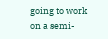going to work on a semi-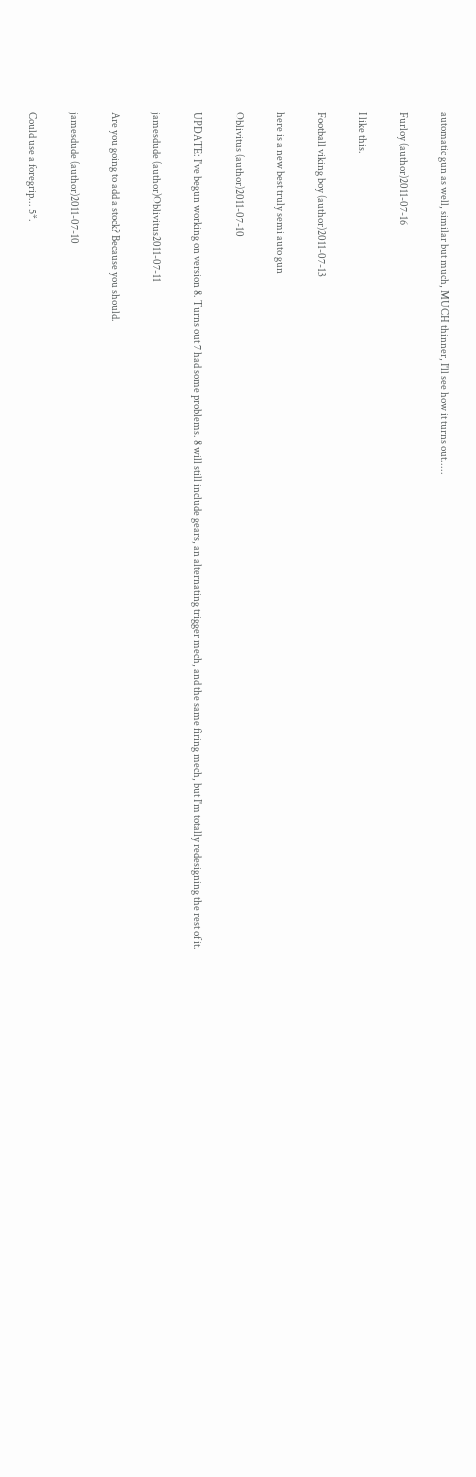automatic gun as well, similar but much, MUCH thinner, I'll see how it turns out.....

Furloy (author)2011-07-16

I like this.

Football viking boy (author)2011-07-13

here is a new best truly semi auto gun

Oblivitus (author)2011-07-10

UPDATE: I've begun working on version 8. Turns out 7 had some problems. 8 will still include gears, an alternating trigger mech, and the same firing mech, but I'm totally redesigning the rest of it.

jamesdude (author)Oblivitus2011-07-11

Are you going to add a stock? Because you should.

jamesdude (author)2011-07-10

Could use a foregrip... 5*.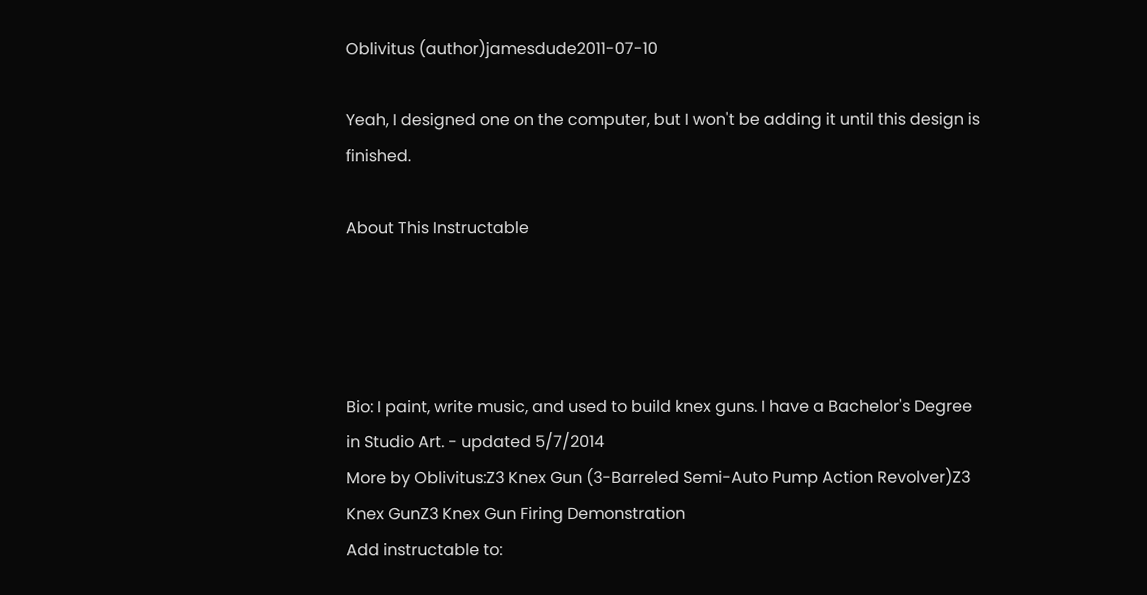Oblivitus (author)jamesdude2011-07-10

Yeah, I designed one on the computer, but I won't be adding it until this design is finished.

About This Instructable




Bio: I paint, write music, and used to build knex guns. I have a Bachelor's Degree in Studio Art. - updated 5/7/2014
More by Oblivitus:Z3 Knex Gun (3-Barreled Semi-Auto Pump Action Revolver)Z3 Knex GunZ3 Knex Gun Firing Demonstration
Add instructable to: